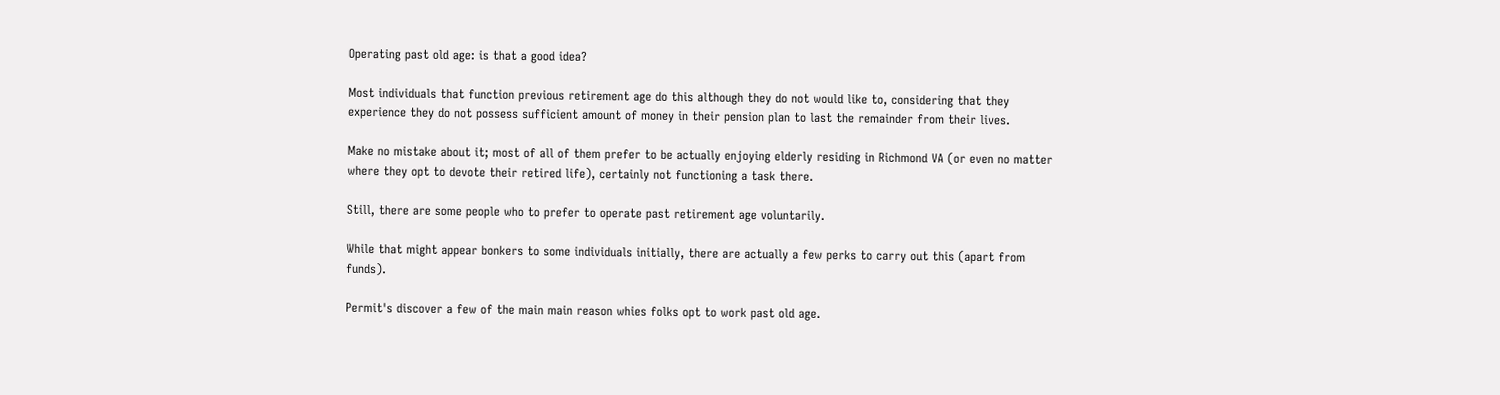Operating past old age: is that a good idea?

Most individuals that function previous retirement age do this although they do not would like to, considering that they experience they do not possess sufficient amount of money in their pension plan to last the remainder from their lives.

Make no mistake about it; most of all of them prefer to be actually enjoying elderly residing in Richmond VA (or even no matter where they opt to devote their retired life), certainly not functioning a task there.

Still, there are some people who to prefer to operate past retirement age voluntarily.

While that might appear bonkers to some individuals initially, there are actually a few perks to carry out this (apart from funds).

Permit's discover a few of the main main reason whies folks opt to work past old age.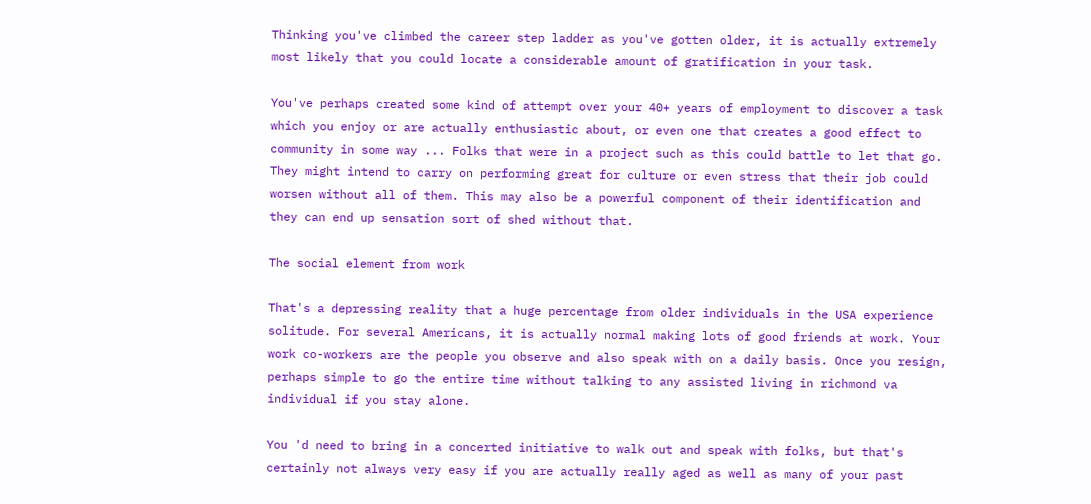Thinking you've climbed the career step ladder as you've gotten older, it is actually extremely most likely that you could locate a considerable amount of gratification in your task.

You've perhaps created some kind of attempt over your 40+ years of employment to discover a task which you enjoy or are actually enthusiastic about, or even one that creates a good effect to community in some way ... Folks that were in a project such as this could battle to let that go. They might intend to carry on performing great for culture or even stress that their job could worsen without all of them. This may also be a powerful component of their identification and they can end up sensation sort of shed without that.

The social element from work

That's a depressing reality that a huge percentage from older individuals in the USA experience solitude. For several Americans, it is actually normal making lots of good friends at work. Your work co-workers are the people you observe and also speak with on a daily basis. Once you resign, perhaps simple to go the entire time without talking to any assisted living in richmond va individual if you stay alone.

You 'd need to bring in a concerted initiative to walk out and speak with folks, but that's certainly not always very easy if you are actually really aged as well as many of your past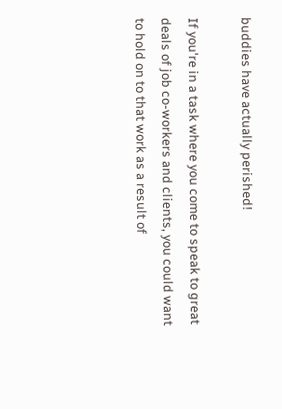buddies have actually perished!

If you're in a task where you come to speak to great deals of job co-workers and clients, you could want to hold on to that work as a result of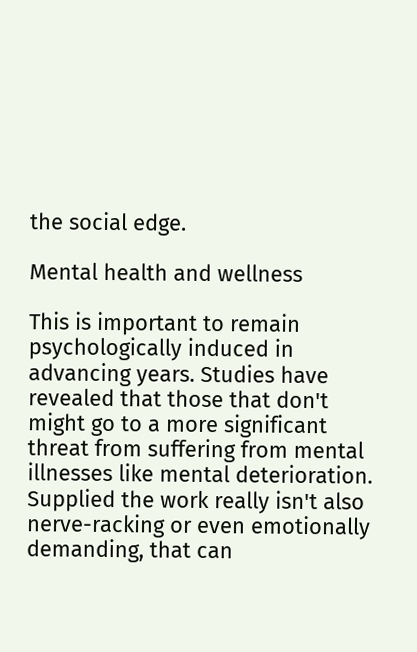the social edge.

Mental health and wellness

This is important to remain psychologically induced in advancing years. Studies have revealed that those that don't might go to a more significant threat from suffering from mental illnesses like mental deterioration. Supplied the work really isn't also nerve-racking or even emotionally demanding, that can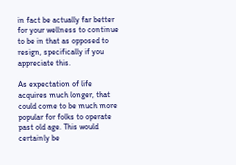in fact be actually far better for your wellness to continue to be in that as opposed to resign, specifically if you appreciate this.

As expectation of life acquires much longer, that could come to be much more popular for folks to operate past old age. This would certainly be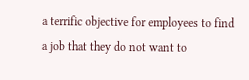a terrific objective for employees to find a job that they do not want to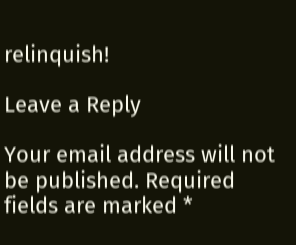relinquish!

Leave a Reply

Your email address will not be published. Required fields are marked *